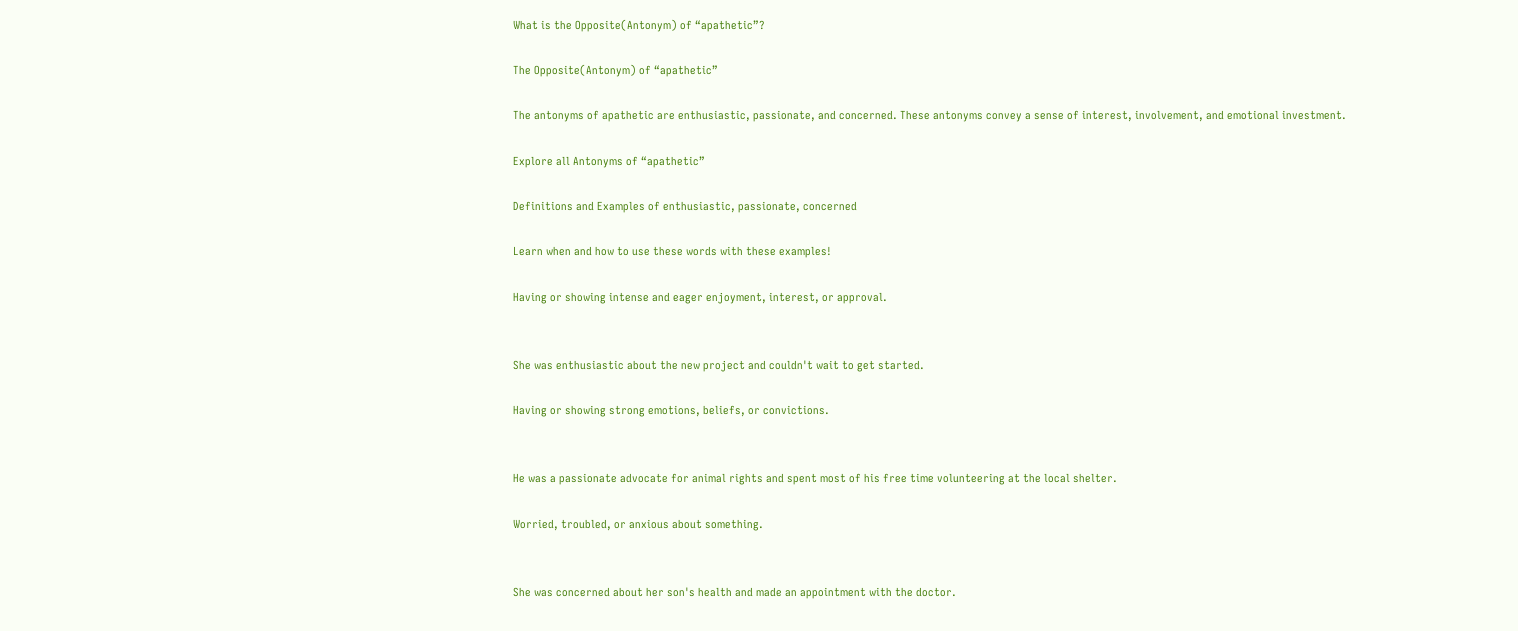What is the Opposite(Antonym) of “apathetic”?

The Opposite(Antonym) of “apathetic”

The antonyms of apathetic are enthusiastic, passionate, and concerned. These antonyms convey a sense of interest, involvement, and emotional investment.

Explore all Antonyms of “apathetic”

Definitions and Examples of enthusiastic, passionate, concerned

Learn when and how to use these words with these examples!

Having or showing intense and eager enjoyment, interest, or approval.


She was enthusiastic about the new project and couldn't wait to get started.

Having or showing strong emotions, beliefs, or convictions.


He was a passionate advocate for animal rights and spent most of his free time volunteering at the local shelter.

Worried, troubled, or anxious about something.


She was concerned about her son's health and made an appointment with the doctor.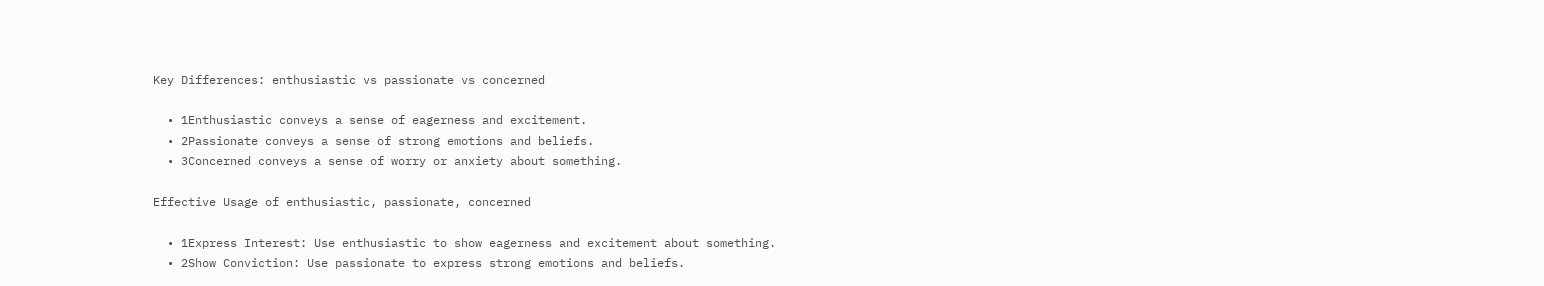Key Differences: enthusiastic vs passionate vs concerned

  • 1Enthusiastic conveys a sense of eagerness and excitement.
  • 2Passionate conveys a sense of strong emotions and beliefs.
  • 3Concerned conveys a sense of worry or anxiety about something.

Effective Usage of enthusiastic, passionate, concerned

  • 1Express Interest: Use enthusiastic to show eagerness and excitement about something.
  • 2Show Conviction: Use passionate to express strong emotions and beliefs.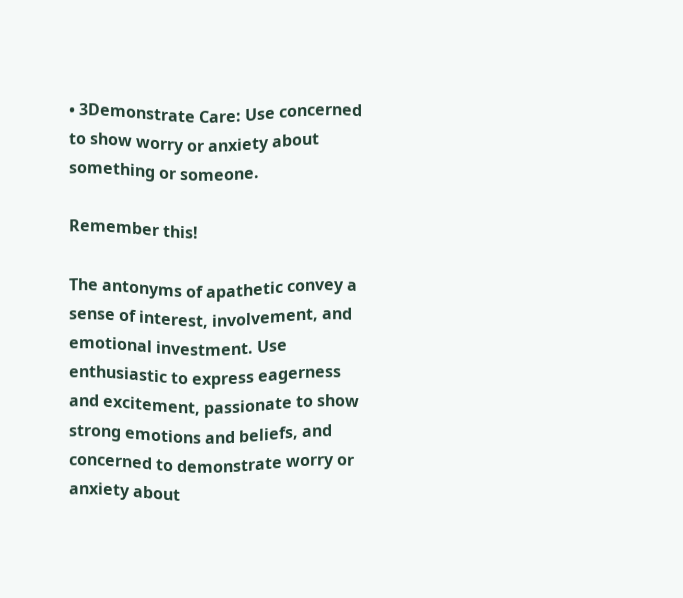• 3Demonstrate Care: Use concerned to show worry or anxiety about something or someone.

Remember this!

The antonyms of apathetic convey a sense of interest, involvement, and emotional investment. Use enthusiastic to express eagerness and excitement, passionate to show strong emotions and beliefs, and concerned to demonstrate worry or anxiety about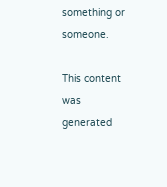something or someone.

This content was generated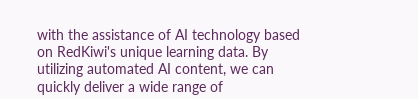with the assistance of AI technology based on RedKiwi's unique learning data. By utilizing automated AI content, we can quickly deliver a wide range of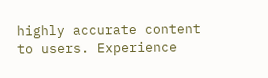highly accurate content to users. Experience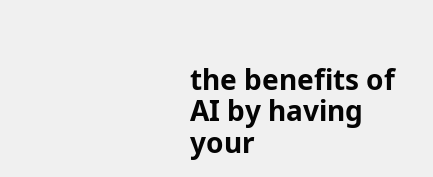the benefits of AI by having your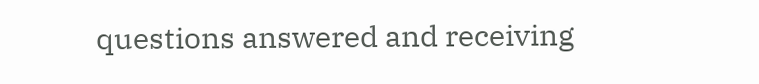questions answered and receiving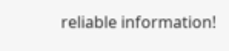reliable information!